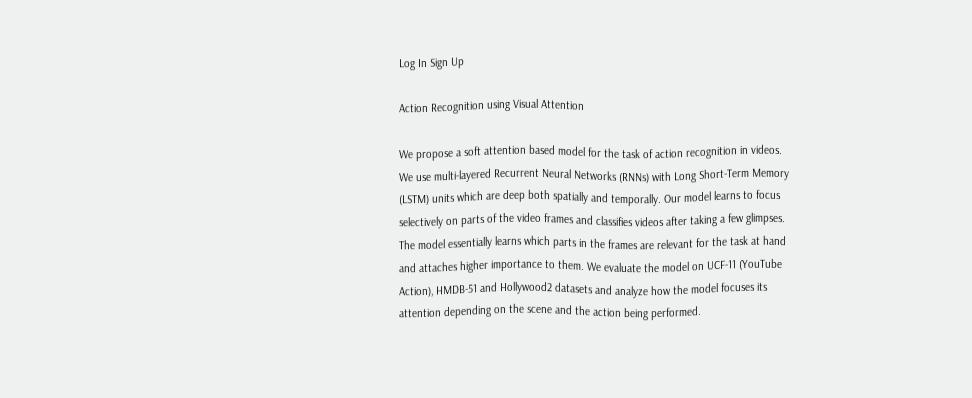Log In Sign Up

Action Recognition using Visual Attention

We propose a soft attention based model for the task of action recognition in videos. We use multi-layered Recurrent Neural Networks (RNNs) with Long Short-Term Memory (LSTM) units which are deep both spatially and temporally. Our model learns to focus selectively on parts of the video frames and classifies videos after taking a few glimpses. The model essentially learns which parts in the frames are relevant for the task at hand and attaches higher importance to them. We evaluate the model on UCF-11 (YouTube Action), HMDB-51 and Hollywood2 datasets and analyze how the model focuses its attention depending on the scene and the action being performed.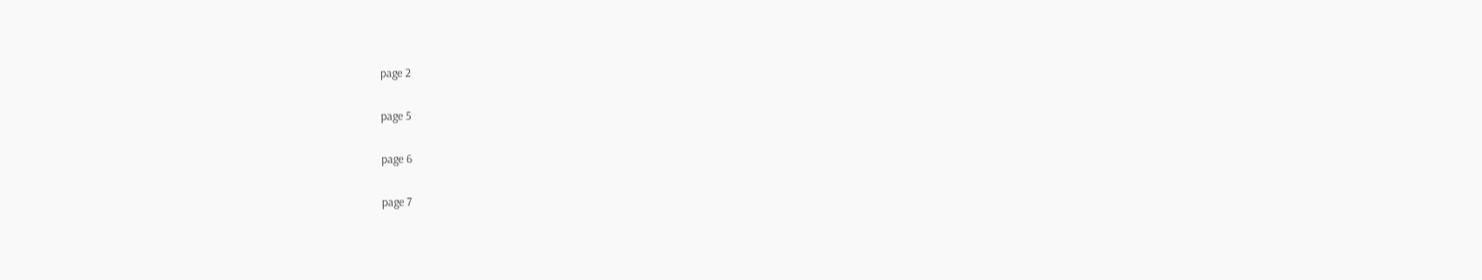page 2

page 5

page 6

page 7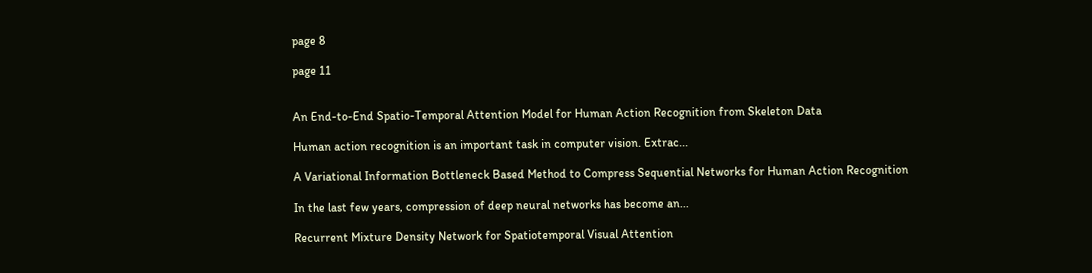page 8

page 11


An End-to-End Spatio-Temporal Attention Model for Human Action Recognition from Skeleton Data

Human action recognition is an important task in computer vision. Extrac...

A Variational Information Bottleneck Based Method to Compress Sequential Networks for Human Action Recognition

In the last few years, compression of deep neural networks has become an...

Recurrent Mixture Density Network for Spatiotemporal Visual Attention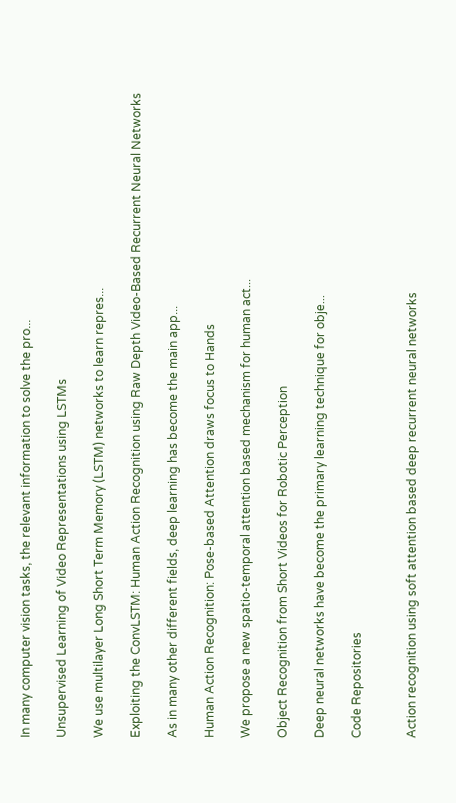In many computer vision tasks, the relevant information to solve the pro...

Unsupervised Learning of Video Representations using LSTMs

We use multilayer Long Short Term Memory (LSTM) networks to learn repres...

Exploiting the ConvLSTM: Human Action Recognition using Raw Depth Video-Based Recurrent Neural Networks

As in many other different fields, deep learning has become the main app...

Human Action Recognition: Pose-based Attention draws focus to Hands

We propose a new spatio-temporal attention based mechanism for human act...

Object Recognition from Short Videos for Robotic Perception

Deep neural networks have become the primary learning technique for obje...

Code Repositories


Action recognition using soft attention based deep recurrent neural networks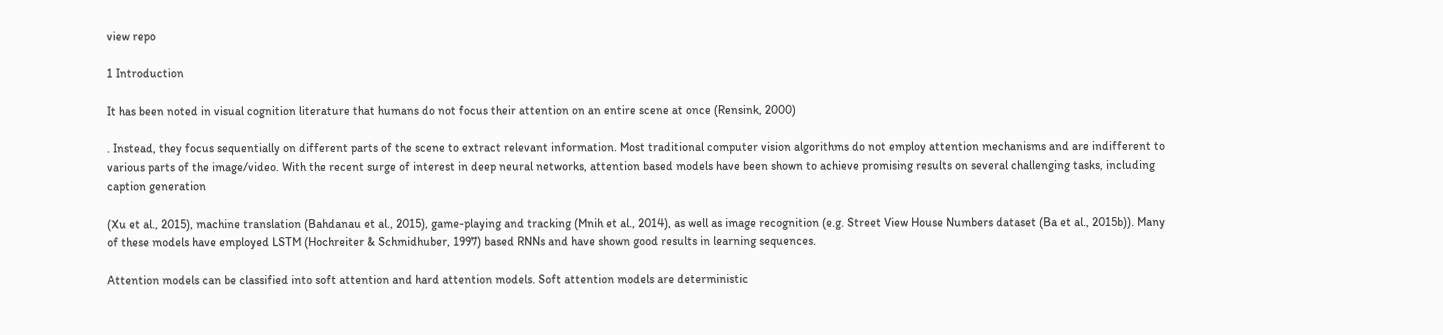view repo

1 Introduction

It has been noted in visual cognition literature that humans do not focus their attention on an entire scene at once (Rensink, 2000)

. Instead, they focus sequentially on different parts of the scene to extract relevant information. Most traditional computer vision algorithms do not employ attention mechanisms and are indifferent to various parts of the image/video. With the recent surge of interest in deep neural networks, attention based models have been shown to achieve promising results on several challenging tasks, including caption generation

(Xu et al., 2015), machine translation (Bahdanau et al., 2015), game-playing and tracking (Mnih et al., 2014), as well as image recognition (e.g. Street View House Numbers dataset (Ba et al., 2015b)). Many of these models have employed LSTM (Hochreiter & Schmidhuber, 1997) based RNNs and have shown good results in learning sequences.

Attention models can be classified into soft attention and hard attention models. Soft attention models are deterministic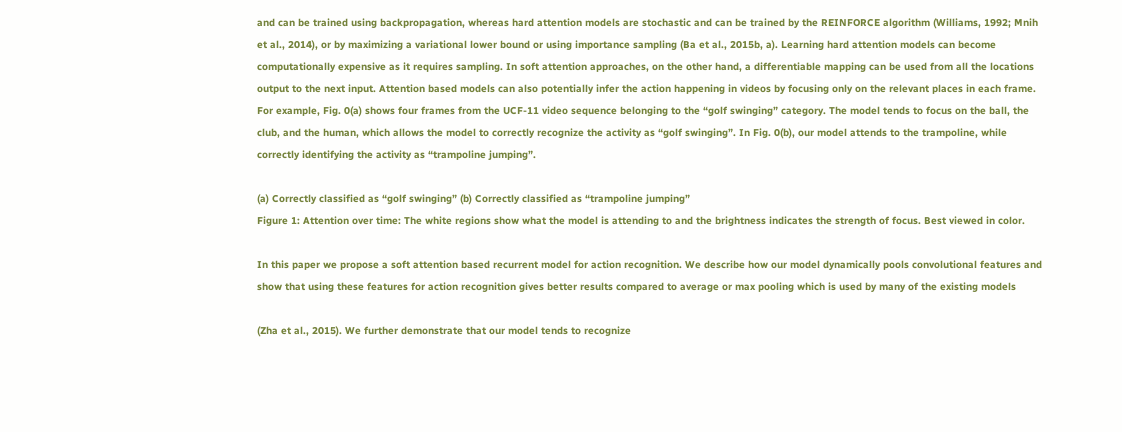and can be trained using backpropagation, whereas hard attention models are stochastic and can be trained by the REINFORCE algorithm (Williams, 1992; Mnih et al., 2014), or by maximizing a variational lower bound or using importance sampling (Ba et al., 2015b, a). Learning hard attention models can become computationally expensive as it requires sampling. In soft attention approaches, on the other hand, a differentiable mapping can be used from all the locations output to the next input. Attention based models can also potentially infer the action happening in videos by focusing only on the relevant places in each frame. For example, Fig. 0(a) shows four frames from the UCF-11 video sequence belonging to the “golf swinging” category. The model tends to focus on the ball, the club, and the human, which allows the model to correctly recognize the activity as “golf swinging”. In Fig. 0(b), our model attends to the trampoline, while correctly identifying the activity as “trampoline jumping”.

(a) Correctly classified as “golf swinging” (b) Correctly classified as “trampoline jumping”
Figure 1: Attention over time: The white regions show what the model is attending to and the brightness indicates the strength of focus. Best viewed in color.

In this paper we propose a soft attention based recurrent model for action recognition. We describe how our model dynamically pools convolutional features and show that using these features for action recognition gives better results compared to average or max pooling which is used by many of the existing models

(Zha et al., 2015). We further demonstrate that our model tends to recognize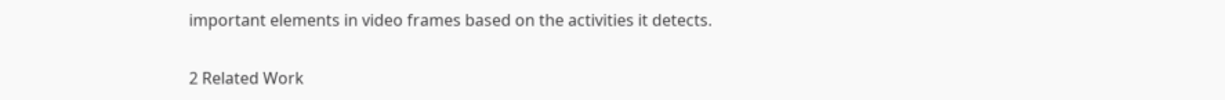important elements in video frames based on the activities it detects.

2 Related Work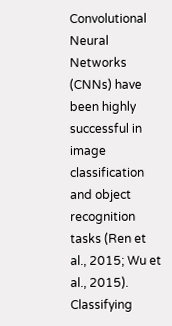Convolutional Neural Networks (CNNs) have been highly successful in image classification and object recognition tasks (Ren et al., 2015; Wu et al., 2015). Classifying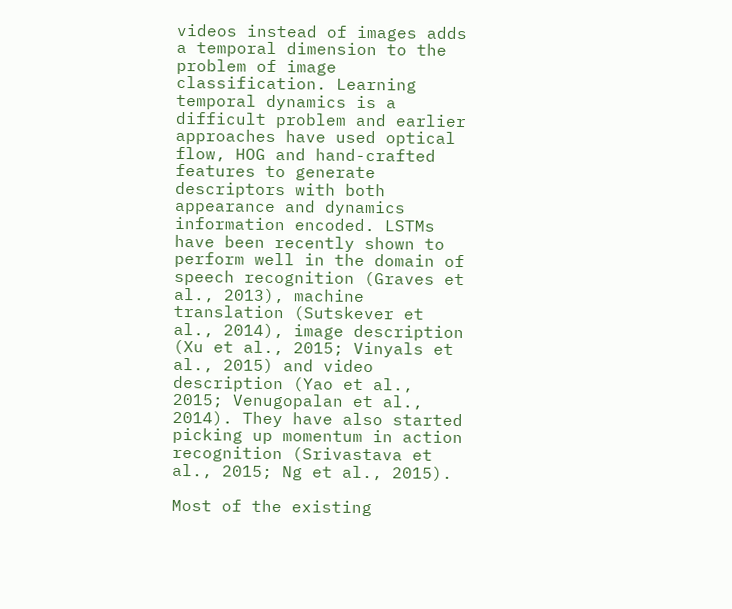videos instead of images adds a temporal dimension to the problem of image classification. Learning temporal dynamics is a difficult problem and earlier approaches have used optical flow, HOG and hand-crafted features to generate descriptors with both appearance and dynamics information encoded. LSTMs have been recently shown to perform well in the domain of speech recognition (Graves et al., 2013), machine translation (Sutskever et al., 2014), image description (Xu et al., 2015; Vinyals et al., 2015) and video description (Yao et al., 2015; Venugopalan et al., 2014). They have also started picking up momentum in action recognition (Srivastava et al., 2015; Ng et al., 2015).

Most of the existing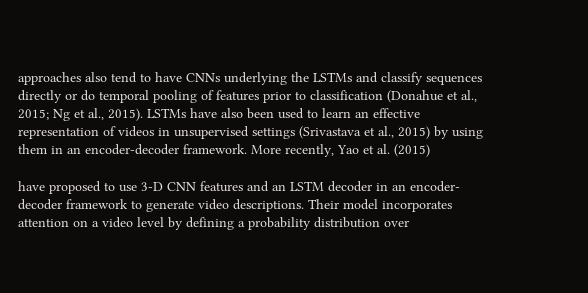approaches also tend to have CNNs underlying the LSTMs and classify sequences directly or do temporal pooling of features prior to classification (Donahue et al., 2015; Ng et al., 2015). LSTMs have also been used to learn an effective representation of videos in unsupervised settings (Srivastava et al., 2015) by using them in an encoder-decoder framework. More recently, Yao et al. (2015)

have proposed to use 3-D CNN features and an LSTM decoder in an encoder-decoder framework to generate video descriptions. Their model incorporates attention on a video level by defining a probability distribution over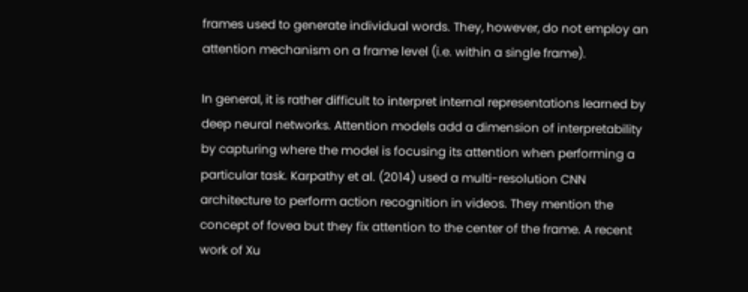frames used to generate individual words. They, however, do not employ an attention mechanism on a frame level (i.e. within a single frame).

In general, it is rather difficult to interpret internal representations learned by deep neural networks. Attention models add a dimension of interpretability by capturing where the model is focusing its attention when performing a particular task. Karpathy et al. (2014) used a multi-resolution CNN architecture to perform action recognition in videos. They mention the concept of fovea but they fix attention to the center of the frame. A recent work of Xu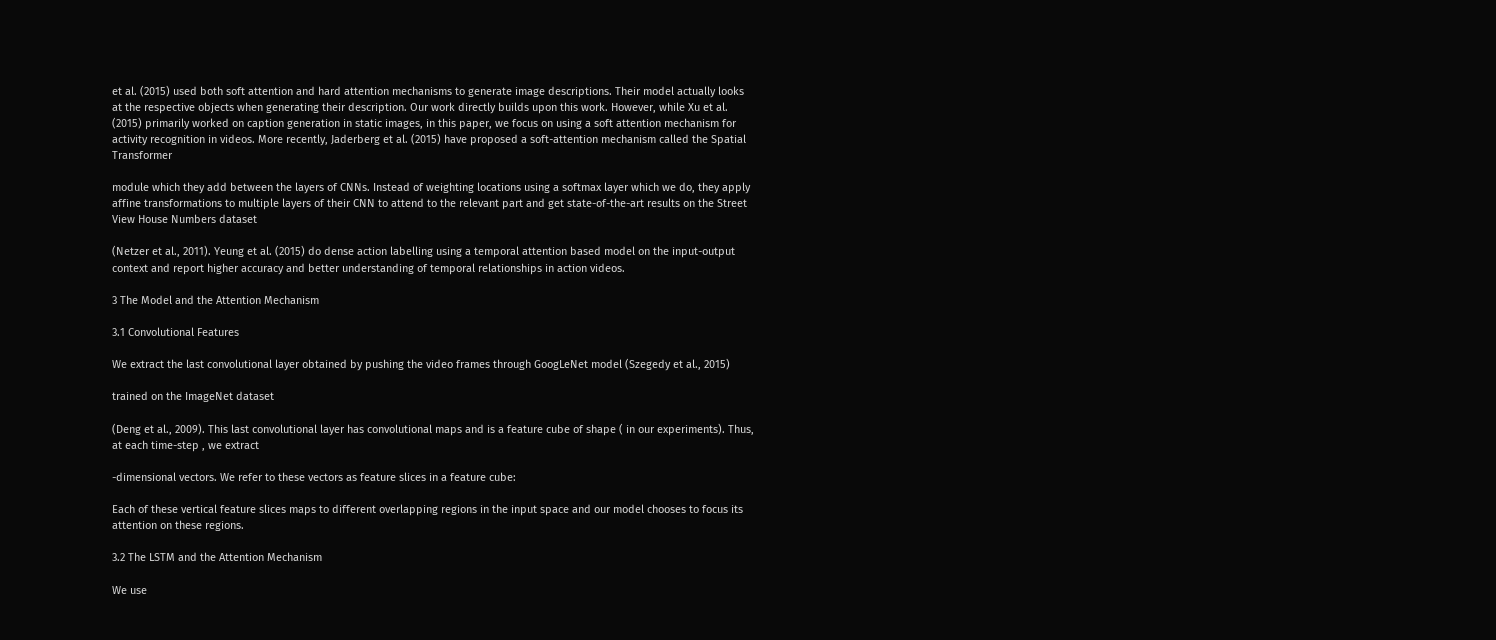et al. (2015) used both soft attention and hard attention mechanisms to generate image descriptions. Their model actually looks at the respective objects when generating their description. Our work directly builds upon this work. However, while Xu et al. (2015) primarily worked on caption generation in static images, in this paper, we focus on using a soft attention mechanism for activity recognition in videos. More recently, Jaderberg et al. (2015) have proposed a soft-attention mechanism called the Spatial Transformer

module which they add between the layers of CNNs. Instead of weighting locations using a softmax layer which we do, they apply affine transformations to multiple layers of their CNN to attend to the relevant part and get state-of-the-art results on the Street View House Numbers dataset

(Netzer et al., 2011). Yeung et al. (2015) do dense action labelling using a temporal attention based model on the input-output context and report higher accuracy and better understanding of temporal relationships in action videos.

3 The Model and the Attention Mechanism

3.1 Convolutional Features

We extract the last convolutional layer obtained by pushing the video frames through GoogLeNet model (Szegedy et al., 2015)

trained on the ImageNet dataset

(Deng et al., 2009). This last convolutional layer has convolutional maps and is a feature cube of shape ( in our experiments). Thus, at each time-step , we extract

-dimensional vectors. We refer to these vectors as feature slices in a feature cube:

Each of these vertical feature slices maps to different overlapping regions in the input space and our model chooses to focus its attention on these regions.

3.2 The LSTM and the Attention Mechanism

We use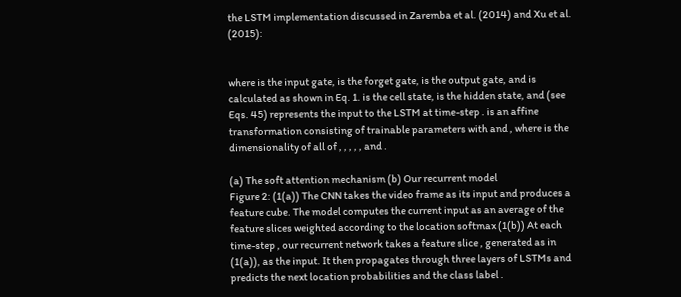the LSTM implementation discussed in Zaremba et al. (2014) and Xu et al. (2015):


where is the input gate, is the forget gate, is the output gate, and is calculated as shown in Eq. 1. is the cell state, is the hidden state, and (see Eqs. 45) represents the input to the LSTM at time-step . is an affine transformation consisting of trainable parameters with and , where is the dimensionality of all of , , , , , and .

(a) The soft attention mechanism (b) Our recurrent model
Figure 2: (1(a)) The CNN takes the video frame as its input and produces a feature cube. The model computes the current input as an average of the feature slices weighted according to the location softmax (1(b)) At each time-step , our recurrent network takes a feature slice , generated as in (1(a)), as the input. It then propagates through three layers of LSTMs and predicts the next location probabilities and the class label .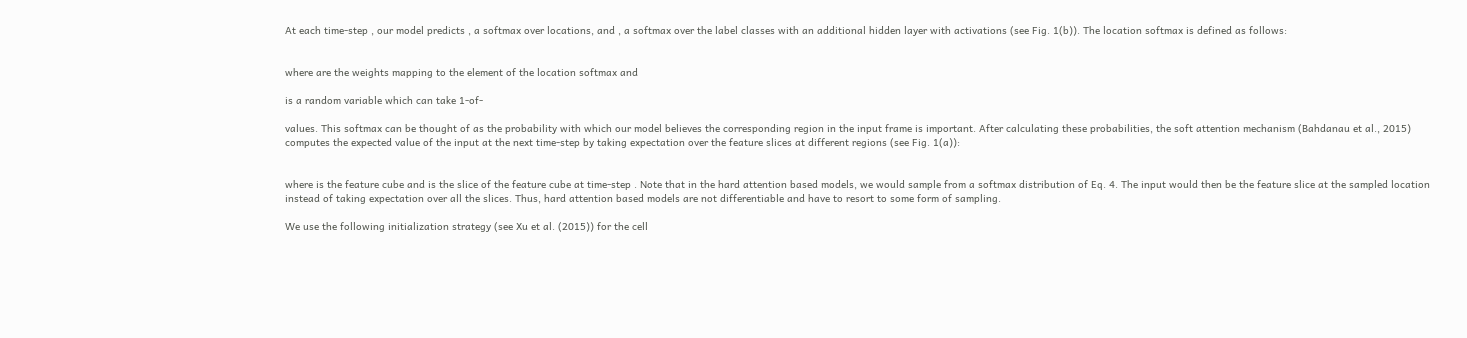At each time-step , our model predicts , a softmax over locations, and , a softmax over the label classes with an additional hidden layer with activations (see Fig. 1(b)). The location softmax is defined as follows:


where are the weights mapping to the element of the location softmax and

is a random variable which can take 1-of-

values. This softmax can be thought of as the probability with which our model believes the corresponding region in the input frame is important. After calculating these probabilities, the soft attention mechanism (Bahdanau et al., 2015) computes the expected value of the input at the next time-step by taking expectation over the feature slices at different regions (see Fig. 1(a)):


where is the feature cube and is the slice of the feature cube at time-step . Note that in the hard attention based models, we would sample from a softmax distribution of Eq. 4. The input would then be the feature slice at the sampled location instead of taking expectation over all the slices. Thus, hard attention based models are not differentiable and have to resort to some form of sampling.

We use the following initialization strategy (see Xu et al. (2015)) for the cell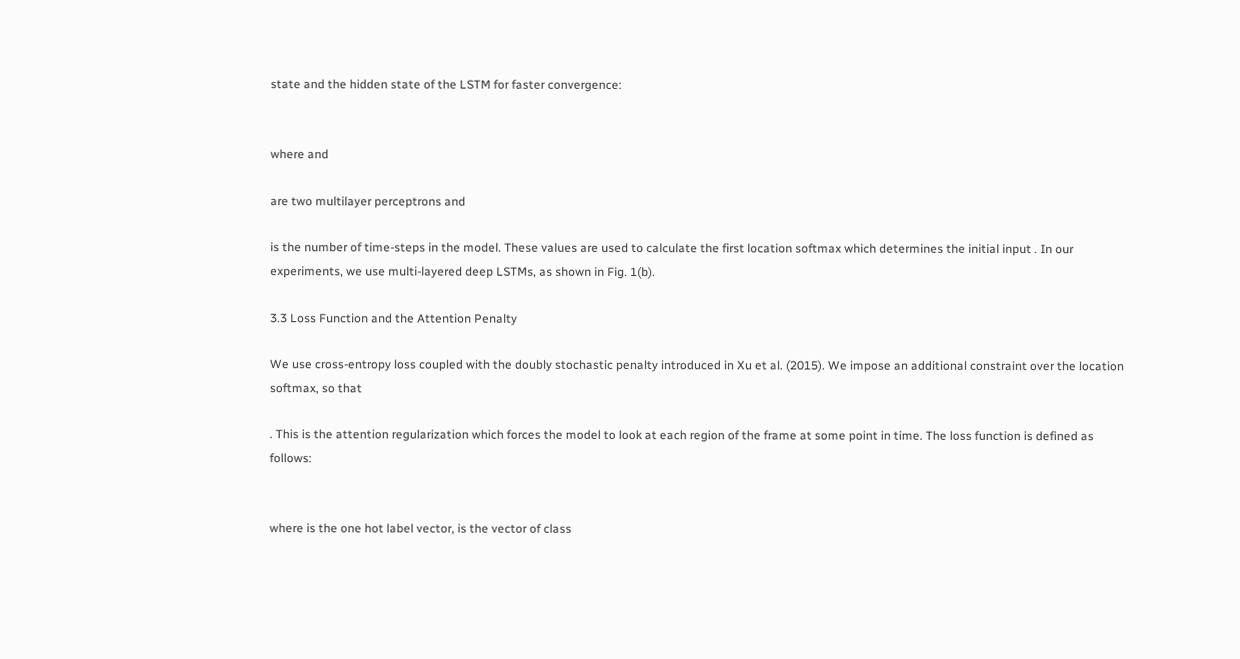state and the hidden state of the LSTM for faster convergence:


where and

are two multilayer perceptrons and

is the number of time-steps in the model. These values are used to calculate the first location softmax which determines the initial input . In our experiments, we use multi-layered deep LSTMs, as shown in Fig. 1(b).

3.3 Loss Function and the Attention Penalty

We use cross-entropy loss coupled with the doubly stochastic penalty introduced in Xu et al. (2015). We impose an additional constraint over the location softmax, so that

. This is the attention regularization which forces the model to look at each region of the frame at some point in time. The loss function is defined as follows:


where is the one hot label vector, is the vector of class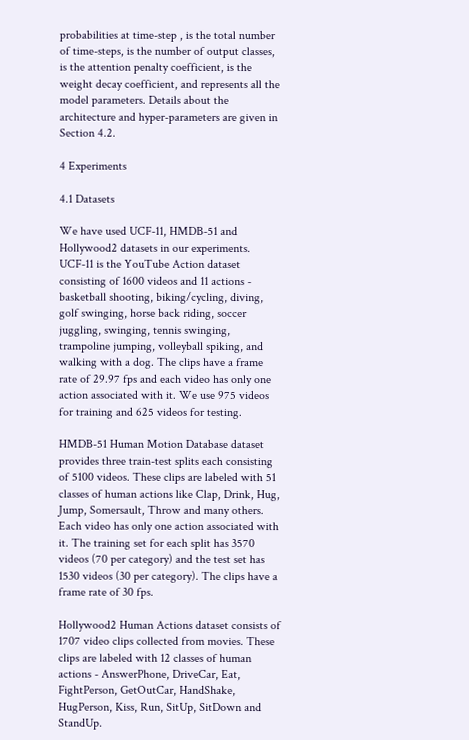probabilities at time-step , is the total number of time-steps, is the number of output classes, is the attention penalty coefficient, is the weight decay coefficient, and represents all the model parameters. Details about the architecture and hyper-parameters are given in Section 4.2.

4 Experiments

4.1 Datasets

We have used UCF-11, HMDB-51 and Hollywood2 datasets in our experiments. UCF-11 is the YouTube Action dataset consisting of 1600 videos and 11 actions - basketball shooting, biking/cycling, diving, golf swinging, horse back riding, soccer juggling, swinging, tennis swinging, trampoline jumping, volleyball spiking, and walking with a dog. The clips have a frame rate of 29.97 fps and each video has only one action associated with it. We use 975 videos for training and 625 videos for testing.

HMDB-51 Human Motion Database dataset provides three train-test splits each consisting of 5100 videos. These clips are labeled with 51 classes of human actions like Clap, Drink, Hug, Jump, Somersault, Throw and many others. Each video has only one action associated with it. The training set for each split has 3570 videos (70 per category) and the test set has 1530 videos (30 per category). The clips have a frame rate of 30 fps.

Hollywood2 Human Actions dataset consists of 1707 video clips collected from movies. These clips are labeled with 12 classes of human actions - AnswerPhone, DriveCar, Eat, FightPerson, GetOutCar, HandShake, HugPerson, Kiss, Run, SitUp, SitDown and StandUp.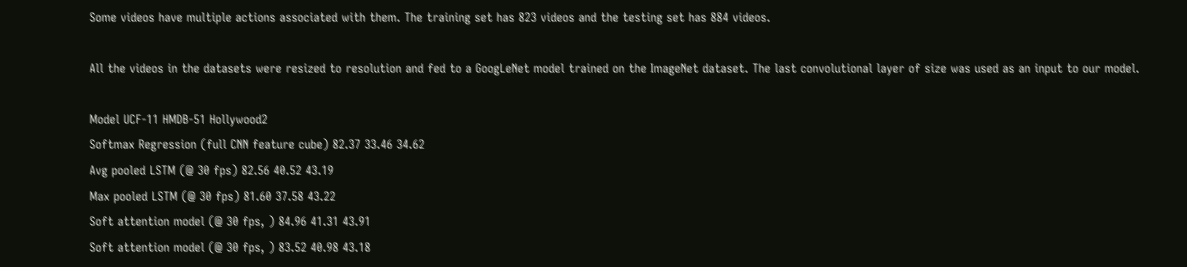Some videos have multiple actions associated with them. The training set has 823 videos and the testing set has 884 videos.

All the videos in the datasets were resized to resolution and fed to a GoogLeNet model trained on the ImageNet dataset. The last convolutional layer of size was used as an input to our model.

Model UCF-11 HMDB-51 Hollywood2
Softmax Regression (full CNN feature cube) 82.37 33.46 34.62
Avg pooled LSTM (@ 30 fps) 82.56 40.52 43.19
Max pooled LSTM (@ 30 fps) 81.60 37.58 43.22
Soft attention model (@ 30 fps, ) 84.96 41.31 43.91
Soft attention model (@ 30 fps, ) 83.52 40.98 43.18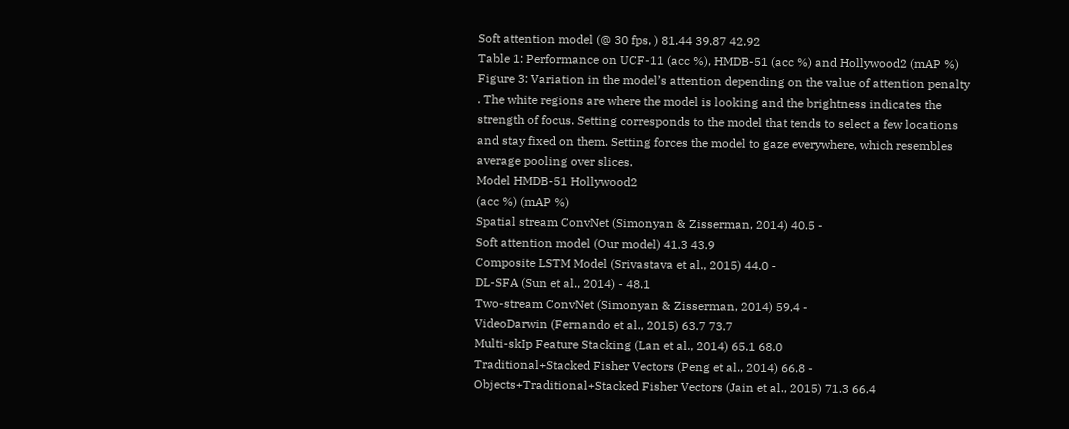Soft attention model (@ 30 fps, ) 81.44 39.87 42.92
Table 1: Performance on UCF-11 (acc %), HMDB-51 (acc %) and Hollywood2 (mAP %)
Figure 3: Variation in the model’s attention depending on the value of attention penalty . The white regions are where the model is looking and the brightness indicates the strength of focus. Setting corresponds to the model that tends to select a few locations and stay fixed on them. Setting forces the model to gaze everywhere, which resembles average pooling over slices.
Model HMDB-51 Hollywood2
(acc %) (mAP %)
Spatial stream ConvNet (Simonyan & Zisserman, 2014) 40.5 -
Soft attention model (Our model) 41.3 43.9
Composite LSTM Model (Srivastava et al., 2015) 44.0 -
DL-SFA (Sun et al., 2014) - 48.1
Two-stream ConvNet (Simonyan & Zisserman, 2014) 59.4 -
VideoDarwin (Fernando et al., 2015) 63.7 73.7
Multi-skIp Feature Stacking (Lan et al., 2014) 65.1 68.0
Traditional+Stacked Fisher Vectors (Peng et al., 2014) 66.8 -
Objects+Traditional+Stacked Fisher Vectors (Jain et al., 2015) 71.3 66.4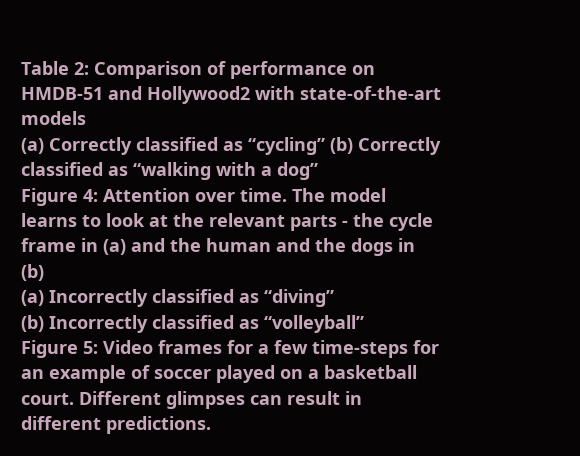Table 2: Comparison of performance on HMDB-51 and Hollywood2 with state-of-the-art models
(a) Correctly classified as “cycling” (b) Correctly classified as “walking with a dog”
Figure 4: Attention over time. The model learns to look at the relevant parts - the cycle frame in (a) and the human and the dogs in (b)
(a) Incorrectly classified as “diving”
(b) Incorrectly classified as “volleyball”
Figure 5: Video frames for a few time-steps for an example of soccer played on a basketball court. Different glimpses can result in different predictions.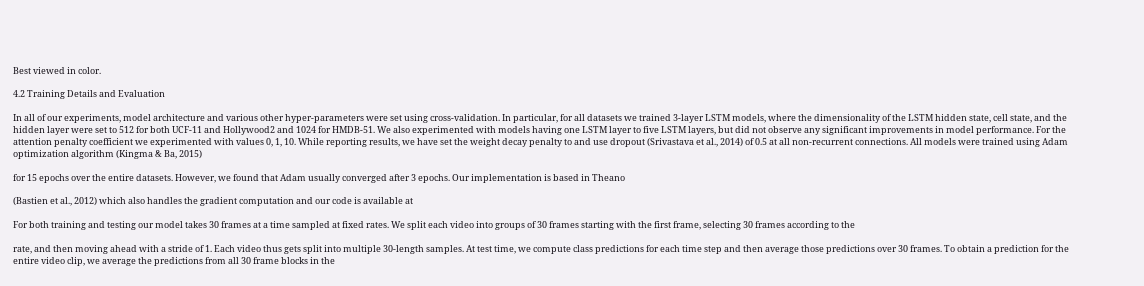Best viewed in color.

4.2 Training Details and Evaluation

In all of our experiments, model architecture and various other hyper-parameters were set using cross-validation. In particular, for all datasets we trained 3-layer LSTM models, where the dimensionality of the LSTM hidden state, cell state, and the hidden layer were set to 512 for both UCF-11 and Hollywood2 and 1024 for HMDB-51. We also experimented with models having one LSTM layer to five LSTM layers, but did not observe any significant improvements in model performance. For the attention penalty coefficient we experimented with values 0, 1, 10. While reporting results, we have set the weight decay penalty to and use dropout (Srivastava et al., 2014) of 0.5 at all non-recurrent connections. All models were trained using Adam optimization algorithm (Kingma & Ba, 2015)

for 15 epochs over the entire datasets. However, we found that Adam usually converged after 3 epochs. Our implementation is based in Theano

(Bastien et al., 2012) which also handles the gradient computation and our code is available at

For both training and testing our model takes 30 frames at a time sampled at fixed rates. We split each video into groups of 30 frames starting with the first frame, selecting 30 frames according to the

rate, and then moving ahead with a stride of 1. Each video thus gets split into multiple 30-length samples. At test time, we compute class predictions for each time step and then average those predictions over 30 frames. To obtain a prediction for the entire video clip, we average the predictions from all 30 frame blocks in the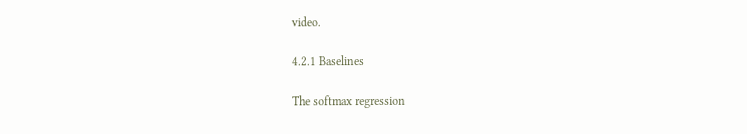video.

4.2.1 Baselines

The softmax regression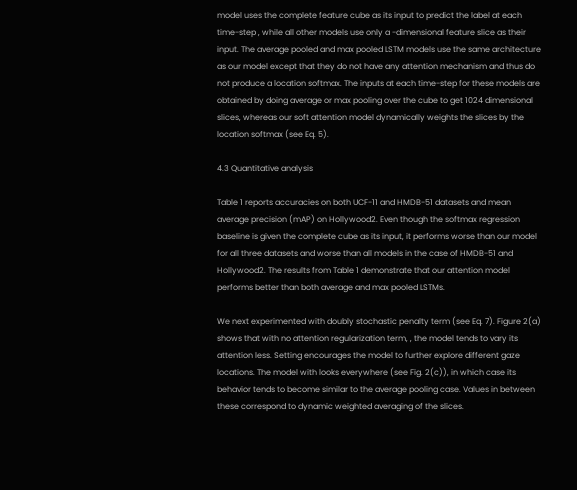model uses the complete feature cube as its input to predict the label at each time-step , while all other models use only a -dimensional feature slice as their input. The average pooled and max pooled LSTM models use the same architecture as our model except that they do not have any attention mechanism and thus do not produce a location softmax. The inputs at each time-step for these models are obtained by doing average or max pooling over the cube to get 1024 dimensional slices, whereas our soft attention model dynamically weights the slices by the location softmax (see Eq. 5).

4.3 Quantitative analysis

Table 1 reports accuracies on both UCF-11 and HMDB-51 datasets and mean average precision (mAP) on Hollywood2. Even though the softmax regression baseline is given the complete cube as its input, it performs worse than our model for all three datasets and worse than all models in the case of HMDB-51 and Hollywood2. The results from Table 1 demonstrate that our attention model performs better than both average and max pooled LSTMs.

We next experimented with doubly stochastic penalty term (see Eq. 7). Figure 2(a) shows that with no attention regularization term, , the model tends to vary its attention less. Setting encourages the model to further explore different gaze locations. The model with looks everywhere (see Fig. 2(c)), in which case its behavior tends to become similar to the average pooling case. Values in between these correspond to dynamic weighted averaging of the slices.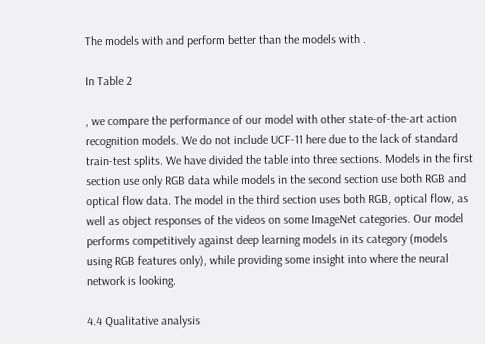The models with and perform better than the models with .

In Table 2

, we compare the performance of our model with other state-of-the-art action recognition models. We do not include UCF-11 here due to the lack of standard train-test splits. We have divided the table into three sections. Models in the first section use only RGB data while models in the second section use both RGB and optical flow data. The model in the third section uses both RGB, optical flow, as well as object responses of the videos on some ImageNet categories. Our model performs competitively against deep learning models in its category (models using RGB features only), while providing some insight into where the neural network is looking.

4.4 Qualitative analysis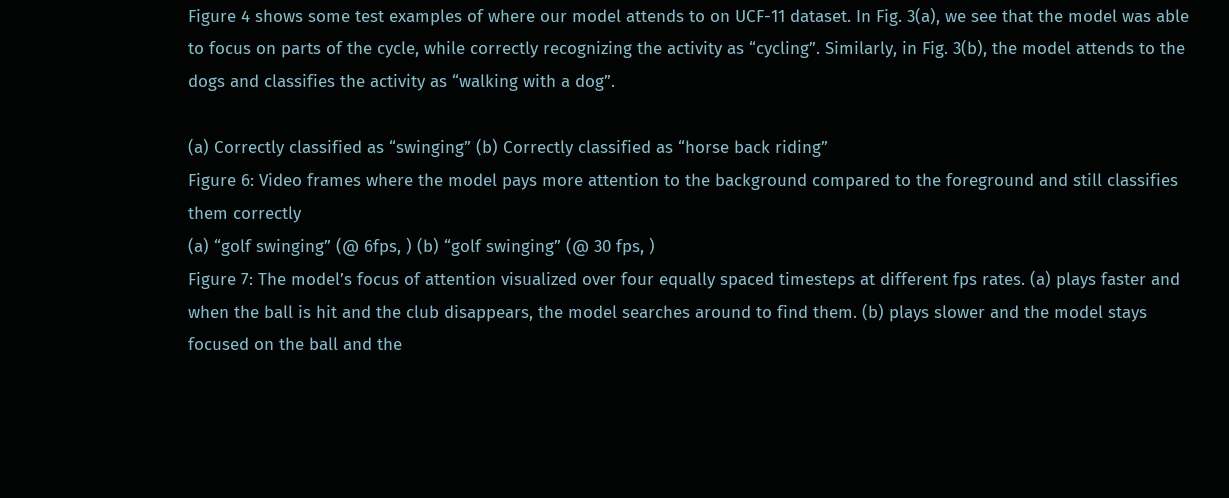Figure 4 shows some test examples of where our model attends to on UCF-11 dataset. In Fig. 3(a), we see that the model was able to focus on parts of the cycle, while correctly recognizing the activity as “cycling”. Similarly, in Fig. 3(b), the model attends to the dogs and classifies the activity as “walking with a dog”.

(a) Correctly classified as “swinging” (b) Correctly classified as “horse back riding”
Figure 6: Video frames where the model pays more attention to the background compared to the foreground and still classifies them correctly
(a) “golf swinging” (@ 6fps, ) (b) “golf swinging” (@ 30 fps, )
Figure 7: The model’s focus of attention visualized over four equally spaced timesteps at different fps rates. (a) plays faster and when the ball is hit and the club disappears, the model searches around to find them. (b) plays slower and the model stays focused on the ball and the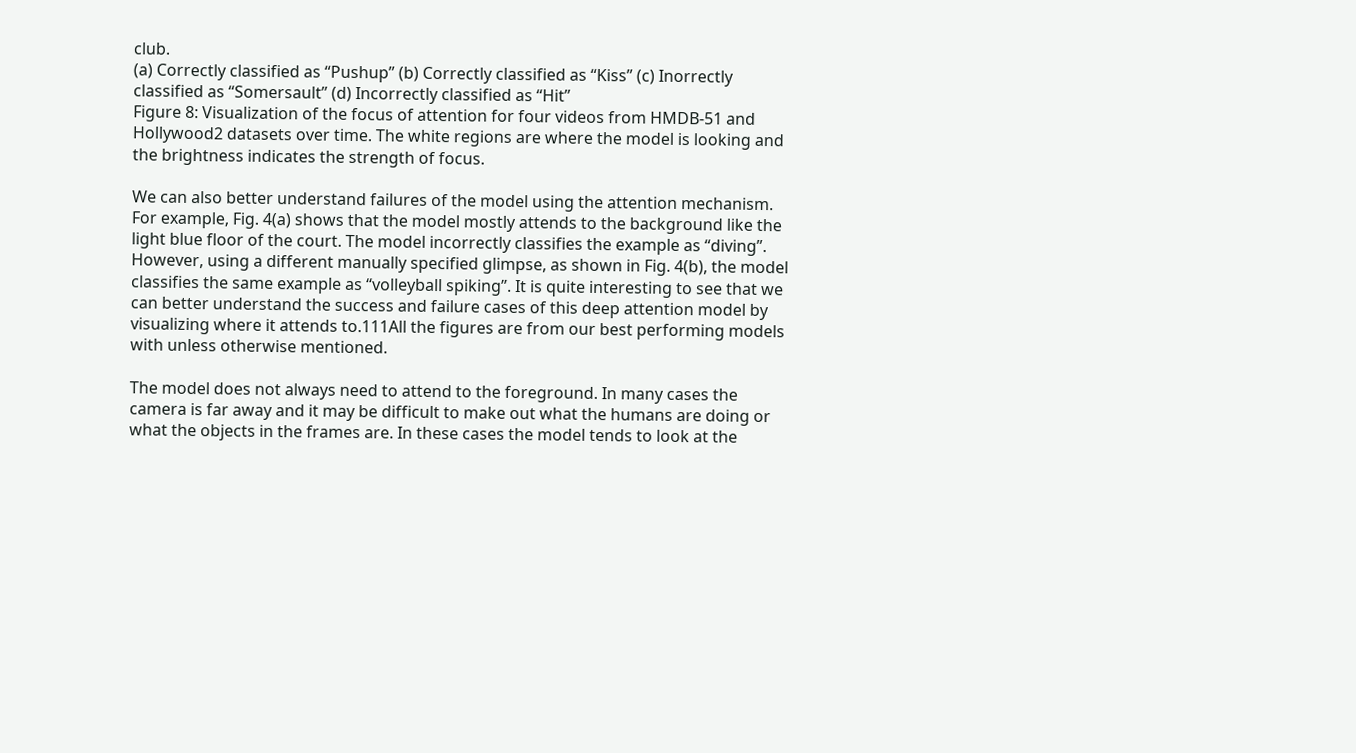club.
(a) Correctly classified as “Pushup” (b) Correctly classified as “Kiss” (c) Inorrectly classified as “Somersault” (d) Incorrectly classified as “Hit”
Figure 8: Visualization of the focus of attention for four videos from HMDB-51 and Hollywood2 datasets over time. The white regions are where the model is looking and the brightness indicates the strength of focus.

We can also better understand failures of the model using the attention mechanism. For example, Fig. 4(a) shows that the model mostly attends to the background like the light blue floor of the court. The model incorrectly classifies the example as “diving”. However, using a different manually specified glimpse, as shown in Fig. 4(b), the model classifies the same example as “volleyball spiking”. It is quite interesting to see that we can better understand the success and failure cases of this deep attention model by visualizing where it attends to.111All the figures are from our best performing models with unless otherwise mentioned.

The model does not always need to attend to the foreground. In many cases the camera is far away and it may be difficult to make out what the humans are doing or what the objects in the frames are. In these cases the model tends to look at the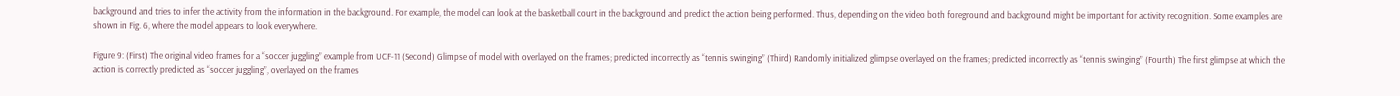background and tries to infer the activity from the information in the background. For example, the model can look at the basketball court in the background and predict the action being performed. Thus, depending on the video both foreground and background might be important for activity recognition. Some examples are shown in Fig. 6, where the model appears to look everywhere.

Figure 9: (First) The original video frames for a “soccer juggling” example from UCF-11 (Second) Glimpse of model with overlayed on the frames; predicted incorrectly as “tennis swinging” (Third) Randomly initialized glimpse overlayed on the frames; predicted incorrectly as “tennis swinging” (Fourth) The first glimpse at which the action is correctly predicted as “soccer juggling”, overlayed on the frames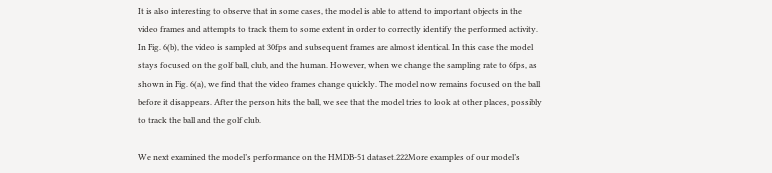It is also interesting to observe that in some cases, the model is able to attend to important objects in the video frames and attempts to track them to some extent in order to correctly identify the performed activity. In Fig. 6(b), the video is sampled at 30fps and subsequent frames are almost identical. In this case the model stays focused on the golf ball, club, and the human. However, when we change the sampling rate to 6fps, as shown in Fig. 6(a), we find that the video frames change quickly. The model now remains focused on the ball before it disappears. After the person hits the ball, we see that the model tries to look at other places, possibly to track the ball and the golf club.

We next examined the model’s performance on the HMDB-51 dataset.222More examples of our model’s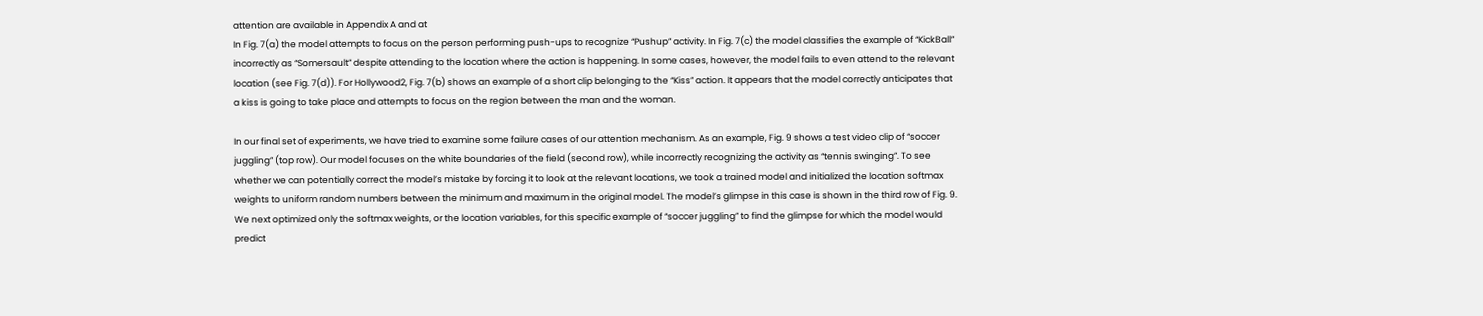attention are available in Appendix A and at
In Fig. 7(a) the model attempts to focus on the person performing push-ups to recognize “Pushup” activity. In Fig. 7(c) the model classifies the example of “KickBall” incorrectly as “Somersault” despite attending to the location where the action is happening. In some cases, however, the model fails to even attend to the relevant location (see Fig. 7(d)). For Hollywood2, Fig. 7(b) shows an example of a short clip belonging to the “Kiss” action. It appears that the model correctly anticipates that a kiss is going to take place and attempts to focus on the region between the man and the woman.

In our final set of experiments, we have tried to examine some failure cases of our attention mechanism. As an example, Fig. 9 shows a test video clip of “soccer juggling” (top row). Our model focuses on the white boundaries of the field (second row), while incorrectly recognizing the activity as “tennis swinging”. To see whether we can potentially correct the model’s mistake by forcing it to look at the relevant locations, we took a trained model and initialized the location softmax weights to uniform random numbers between the minimum and maximum in the original model. The model’s glimpse in this case is shown in the third row of Fig. 9. We next optimized only the softmax weights, or the location variables, for this specific example of “soccer juggling” to find the glimpse for which the model would predict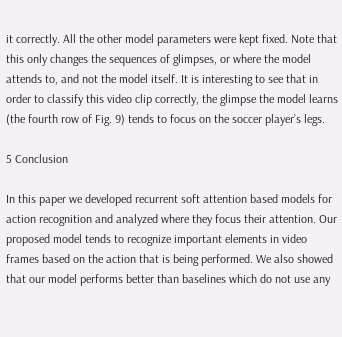it correctly. All the other model parameters were kept fixed. Note that this only changes the sequences of glimpses, or where the model attends to, and not the model itself. It is interesting to see that in order to classify this video clip correctly, the glimpse the model learns (the fourth row of Fig. 9) tends to focus on the soccer player’s legs.

5 Conclusion

In this paper we developed recurrent soft attention based models for action recognition and analyzed where they focus their attention. Our proposed model tends to recognize important elements in video frames based on the action that is being performed. We also showed that our model performs better than baselines which do not use any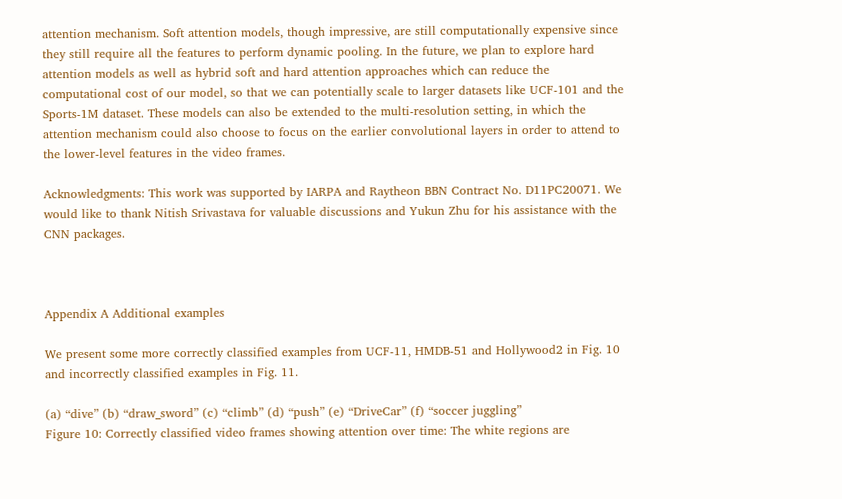attention mechanism. Soft attention models, though impressive, are still computationally expensive since they still require all the features to perform dynamic pooling. In the future, we plan to explore hard attention models as well as hybrid soft and hard attention approaches which can reduce the computational cost of our model, so that we can potentially scale to larger datasets like UCF-101 and the Sports-1M dataset. These models can also be extended to the multi-resolution setting, in which the attention mechanism could also choose to focus on the earlier convolutional layers in order to attend to the lower-level features in the video frames.

Acknowledgments: This work was supported by IARPA and Raytheon BBN Contract No. D11PC20071. We would like to thank Nitish Srivastava for valuable discussions and Yukun Zhu for his assistance with the CNN packages.



Appendix A Additional examples

We present some more correctly classified examples from UCF-11, HMDB-51 and Hollywood2 in Fig. 10 and incorrectly classified examples in Fig. 11.

(a) “dive” (b) “draw_sword” (c) “climb” (d) “push” (e) “DriveCar” (f) “soccer juggling”
Figure 10: Correctly classified video frames showing attention over time: The white regions are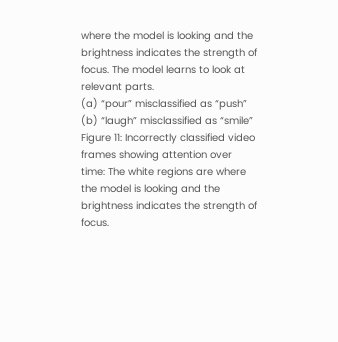where the model is looking and the brightness indicates the strength of focus. The model learns to look at relevant parts.
(a) “pour” misclassified as “push” (b) “laugh” misclassified as “smile”
Figure 11: Incorrectly classified video frames showing attention over time: The white regions are where the model is looking and the brightness indicates the strength of focus.